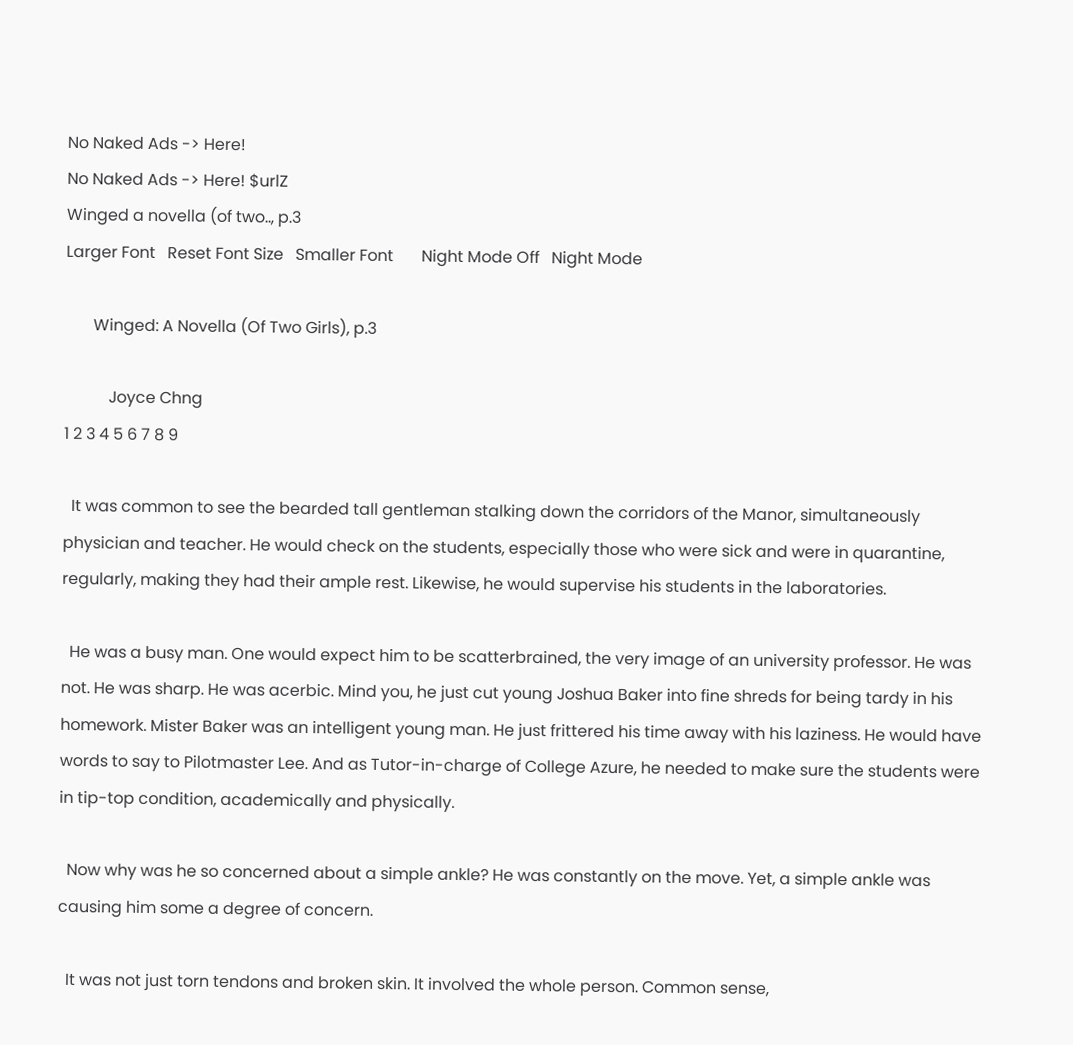No Naked Ads -> Here!
No Naked Ads -> Here! $urlZ
Winged a novella (of two.., p.3
Larger Font   Reset Font Size   Smaller Font       Night Mode Off   Night Mode

       Winged: A Novella (Of Two Girls), p.3

           Joyce Chng
1 2 3 4 5 6 7 8 9

  It was common to see the bearded tall gentleman stalking down the corridors of the Manor, simultaneously physician and teacher. He would check on the students, especially those who were sick and were in quarantine, regularly, making they had their ample rest. Likewise, he would supervise his students in the laboratories.

  He was a busy man. One would expect him to be scatterbrained, the very image of an university professor. He was not. He was sharp. He was acerbic. Mind you, he just cut young Joshua Baker into fine shreds for being tardy in his homework. Mister Baker was an intelligent young man. He just frittered his time away with his laziness. He would have words to say to Pilotmaster Lee. And as Tutor-in-charge of College Azure, he needed to make sure the students were in tip-top condition, academically and physically.

  Now why was he so concerned about a simple ankle? He was constantly on the move. Yet, a simple ankle was causing him some a degree of concern.

  It was not just torn tendons and broken skin. It involved the whole person. Common sense,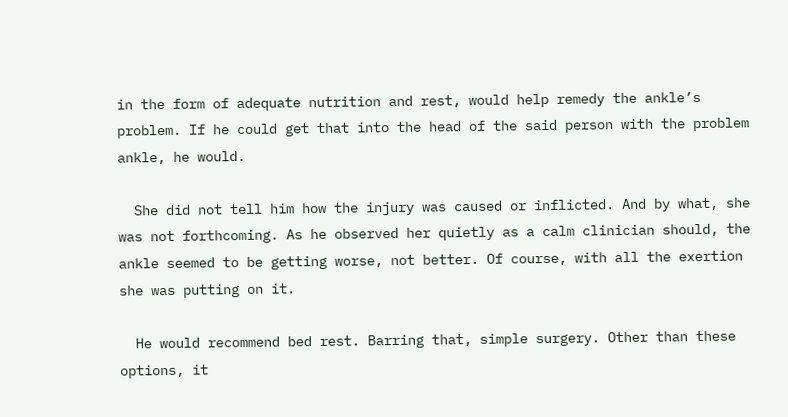in the form of adequate nutrition and rest, would help remedy the ankle’s problem. If he could get that into the head of the said person with the problem ankle, he would.

  She did not tell him how the injury was caused or inflicted. And by what, she was not forthcoming. As he observed her quietly as a calm clinician should, the ankle seemed to be getting worse, not better. Of course, with all the exertion she was putting on it.

  He would recommend bed rest. Barring that, simple surgery. Other than these options, it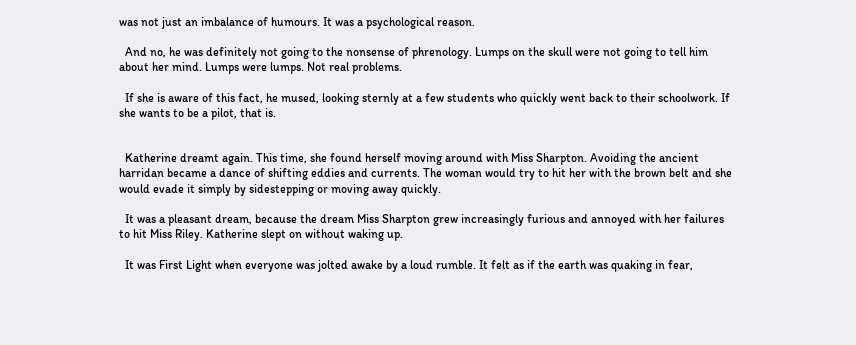was not just an imbalance of humours. It was a psychological reason.

  And no, he was definitely not going to the nonsense of phrenology. Lumps on the skull were not going to tell him about her mind. Lumps were lumps. Not real problems.

  If she is aware of this fact, he mused, looking sternly at a few students who quickly went back to their schoolwork. If she wants to be a pilot, that is.


  Katherine dreamt again. This time, she found herself moving around with Miss Sharpton. Avoiding the ancient harridan became a dance of shifting eddies and currents. The woman would try to hit her with the brown belt and she would evade it simply by sidestepping or moving away quickly.

  It was a pleasant dream, because the dream Miss Sharpton grew increasingly furious and annoyed with her failures to hit Miss Riley. Katherine slept on without waking up.

  It was First Light when everyone was jolted awake by a loud rumble. It felt as if the earth was quaking in fear,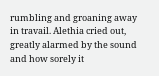rumbling and groaning away in travail. Alethia cried out, greatly alarmed by the sound and how sorely it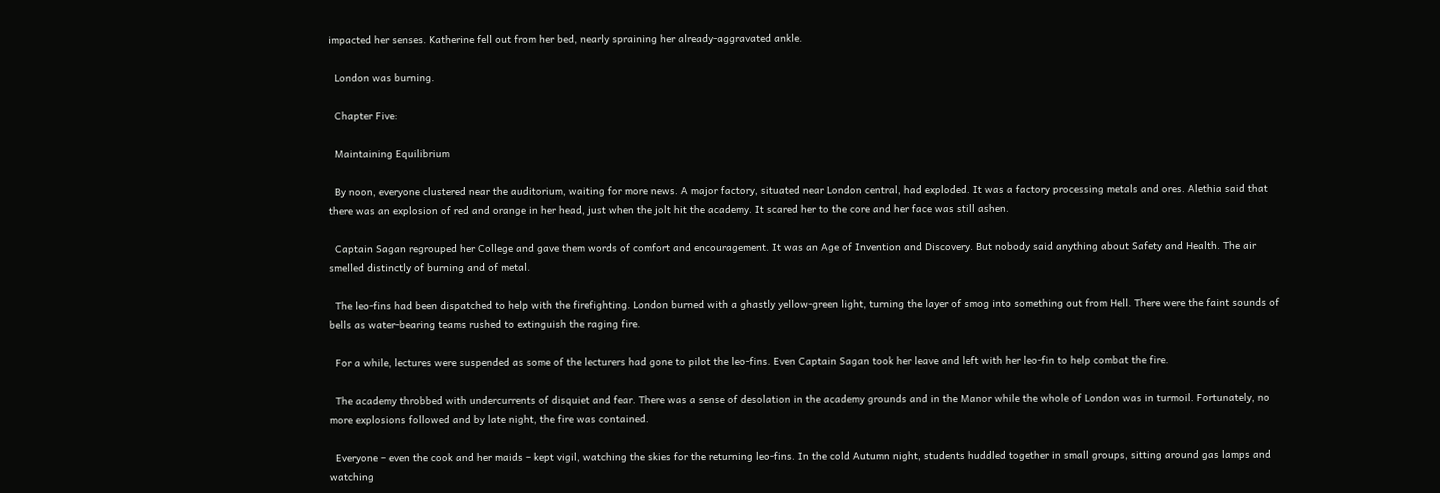impacted her senses. Katherine fell out from her bed, nearly spraining her already-aggravated ankle.

  London was burning.

  Chapter Five:

  Maintaining Equilibrium

  By noon, everyone clustered near the auditorium, waiting for more news. A major factory, situated near London central, had exploded. It was a factory processing metals and ores. Alethia said that there was an explosion of red and orange in her head, just when the jolt hit the academy. It scared her to the core and her face was still ashen.

  Captain Sagan regrouped her College and gave them words of comfort and encouragement. It was an Age of Invention and Discovery. But nobody said anything about Safety and Health. The air smelled distinctly of burning and of metal.

  The leo-fins had been dispatched to help with the firefighting. London burned with a ghastly yellow-green light, turning the layer of smog into something out from Hell. There were the faint sounds of bells as water-bearing teams rushed to extinguish the raging fire.

  For a while, lectures were suspended as some of the lecturers had gone to pilot the leo-fins. Even Captain Sagan took her leave and left with her leo-fin to help combat the fire.

  The academy throbbed with undercurrents of disquiet and fear. There was a sense of desolation in the academy grounds and in the Manor while the whole of London was in turmoil. Fortunately, no more explosions followed and by late night, the fire was contained.

  Everyone – even the cook and her maids – kept vigil, watching the skies for the returning leo-fins. In the cold Autumn night, students huddled together in small groups, sitting around gas lamps and watching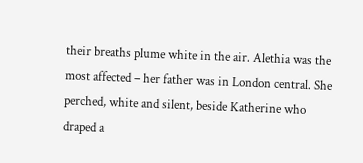their breaths plume white in the air. Alethia was the most affected – her father was in London central. She perched, white and silent, beside Katherine who draped a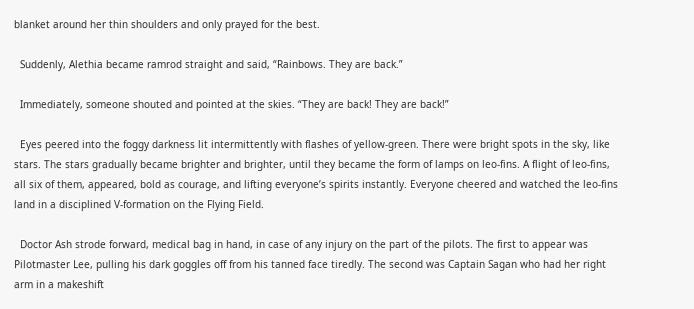blanket around her thin shoulders and only prayed for the best.

  Suddenly, Alethia became ramrod straight and said, “Rainbows. They are back.”

  Immediately, someone shouted and pointed at the skies. “They are back! They are back!”

  Eyes peered into the foggy darkness lit intermittently with flashes of yellow-green. There were bright spots in the sky, like stars. The stars gradually became brighter and brighter, until they became the form of lamps on leo-fins. A flight of leo-fins, all six of them, appeared, bold as courage, and lifting everyone’s spirits instantly. Everyone cheered and watched the leo-fins land in a disciplined V-formation on the Flying Field.

  Doctor Ash strode forward, medical bag in hand, in case of any injury on the part of the pilots. The first to appear was Pilotmaster Lee, pulling his dark goggles off from his tanned face tiredly. The second was Captain Sagan who had her right arm in a makeshift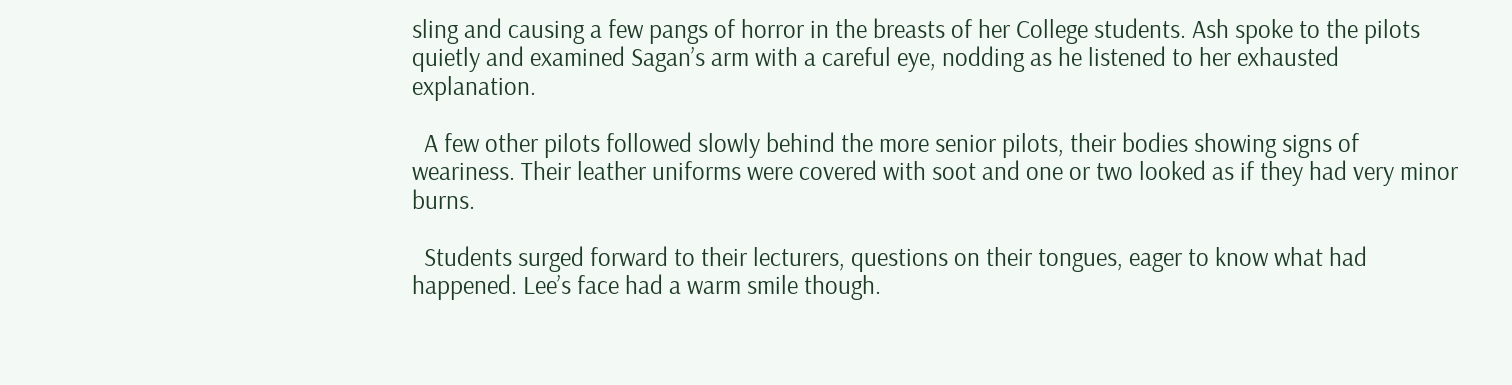sling and causing a few pangs of horror in the breasts of her College students. Ash spoke to the pilots quietly and examined Sagan’s arm with a careful eye, nodding as he listened to her exhausted explanation.

  A few other pilots followed slowly behind the more senior pilots, their bodies showing signs of weariness. Their leather uniforms were covered with soot and one or two looked as if they had very minor burns.

  Students surged forward to their lecturers, questions on their tongues, eager to know what had happened. Lee’s face had a warm smile though.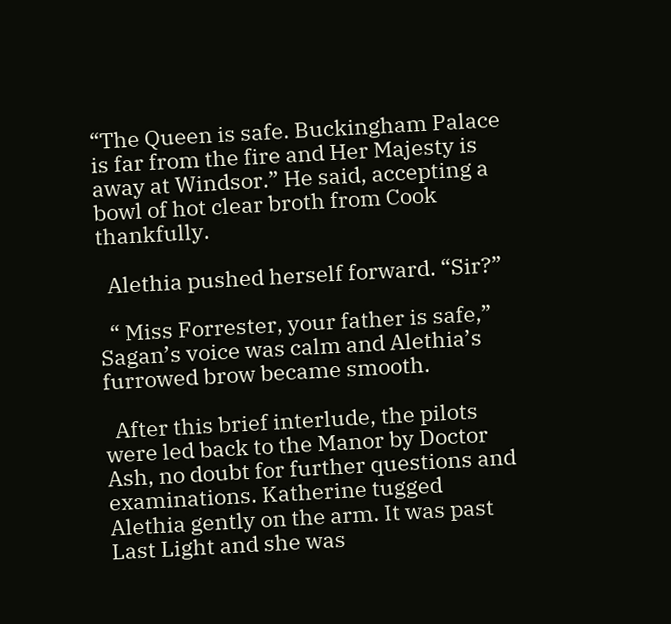“The Queen is safe. Buckingham Palace is far from the fire and Her Majesty is away at Windsor.” He said, accepting a bowl of hot clear broth from Cook thankfully.

  Alethia pushed herself forward. “Sir?”

  “ Miss Forrester, your father is safe,” Sagan’s voice was calm and Alethia’s furrowed brow became smooth.

  After this brief interlude, the pilots were led back to the Manor by Doctor Ash, no doubt for further questions and examinations. Katherine tugged Alethia gently on the arm. It was past Last Light and she was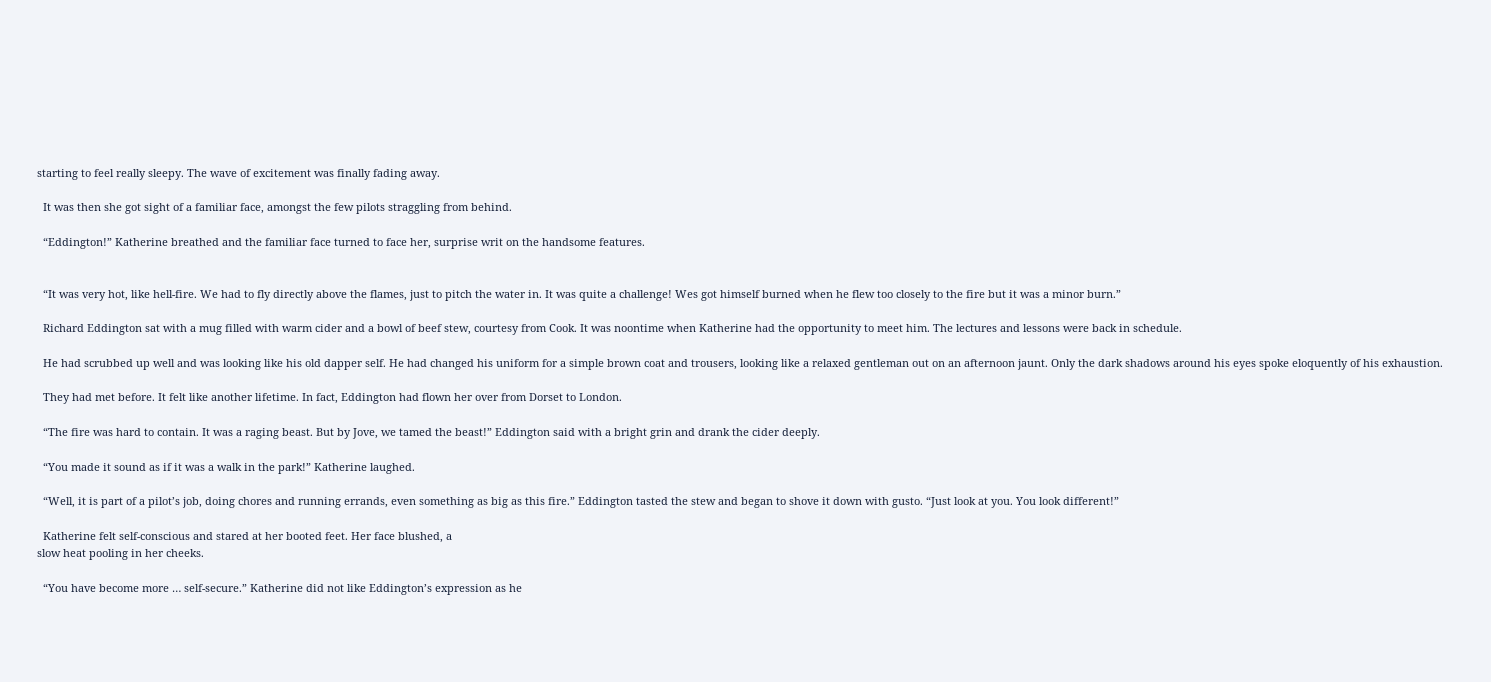starting to feel really sleepy. The wave of excitement was finally fading away.

  It was then she got sight of a familiar face, amongst the few pilots straggling from behind.

  “Eddington!” Katherine breathed and the familiar face turned to face her, surprise writ on the handsome features.


  “It was very hot, like hell-fire. We had to fly directly above the flames, just to pitch the water in. It was quite a challenge! Wes got himself burned when he flew too closely to the fire but it was a minor burn.”

  Richard Eddington sat with a mug filled with warm cider and a bowl of beef stew, courtesy from Cook. It was noontime when Katherine had the opportunity to meet him. The lectures and lessons were back in schedule.

  He had scrubbed up well and was looking like his old dapper self. He had changed his uniform for a simple brown coat and trousers, looking like a relaxed gentleman out on an afternoon jaunt. Only the dark shadows around his eyes spoke eloquently of his exhaustion.

  They had met before. It felt like another lifetime. In fact, Eddington had flown her over from Dorset to London.

  “The fire was hard to contain. It was a raging beast. But by Jove, we tamed the beast!” Eddington said with a bright grin and drank the cider deeply.

  “You made it sound as if it was a walk in the park!” Katherine laughed.

  “Well, it is part of a pilot’s job, doing chores and running errands, even something as big as this fire.” Eddington tasted the stew and began to shove it down with gusto. “Just look at you. You look different!”

  Katherine felt self-conscious and stared at her booted feet. Her face blushed, a
slow heat pooling in her cheeks.

  “You have become more … self-secure.” Katherine did not like Eddington’s expression as he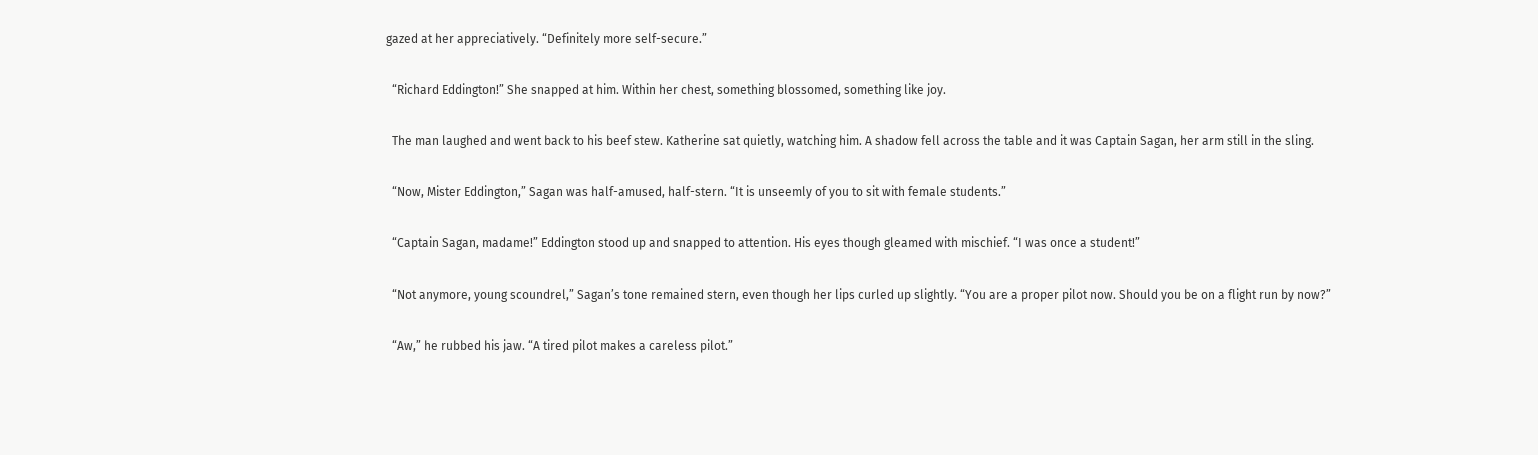gazed at her appreciatively. “Definitely more self-secure.”

  “Richard Eddington!” She snapped at him. Within her chest, something blossomed, something like joy.

  The man laughed and went back to his beef stew. Katherine sat quietly, watching him. A shadow fell across the table and it was Captain Sagan, her arm still in the sling.

  “Now, Mister Eddington,” Sagan was half-amused, half-stern. “It is unseemly of you to sit with female students.”

  “Captain Sagan, madame!” Eddington stood up and snapped to attention. His eyes though gleamed with mischief. “I was once a student!”

  “Not anymore, young scoundrel,” Sagan’s tone remained stern, even though her lips curled up slightly. “You are a proper pilot now. Should you be on a flight run by now?”

  “Aw,” he rubbed his jaw. “A tired pilot makes a careless pilot.”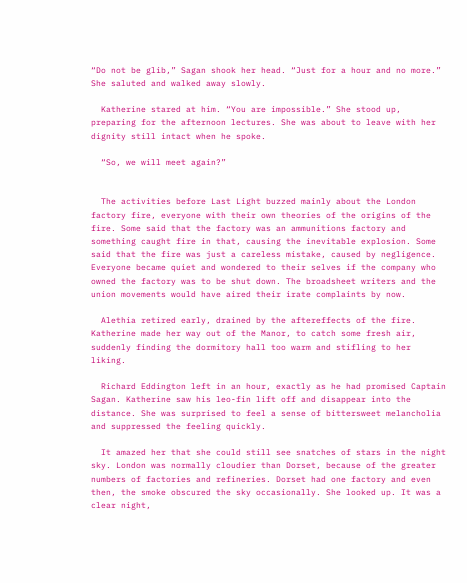“Do not be glib,” Sagan shook her head. “Just for a hour and no more.” She saluted and walked away slowly.

  Katherine stared at him. “You are impossible.” She stood up, preparing for the afternoon lectures. She was about to leave with her dignity still intact when he spoke.

  “So, we will meet again?”


  The activities before Last Light buzzed mainly about the London factory fire, everyone with their own theories of the origins of the fire. Some said that the factory was an ammunitions factory and something caught fire in that, causing the inevitable explosion. Some said that the fire was just a careless mistake, caused by negligence. Everyone became quiet and wondered to their selves if the company who owned the factory was to be shut down. The broadsheet writers and the union movements would have aired their irate complaints by now.

  Alethia retired early, drained by the aftereffects of the fire. Katherine made her way out of the Manor, to catch some fresh air, suddenly finding the dormitory hall too warm and stifling to her liking.

  Richard Eddington left in an hour, exactly as he had promised Captain Sagan. Katherine saw his leo-fin lift off and disappear into the distance. She was surprised to feel a sense of bittersweet melancholia and suppressed the feeling quickly.

  It amazed her that she could still see snatches of stars in the night sky. London was normally cloudier than Dorset, because of the greater numbers of factories and refineries. Dorset had one factory and even then, the smoke obscured the sky occasionally. She looked up. It was a clear night,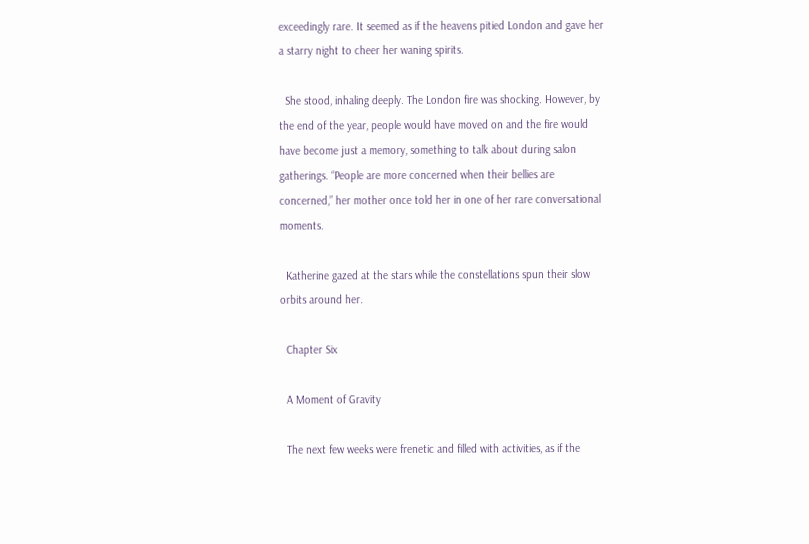exceedingly rare. It seemed as if the heavens pitied London and gave her a starry night to cheer her waning spirits.

  She stood, inhaling deeply. The London fire was shocking. However, by the end of the year, people would have moved on and the fire would have become just a memory, something to talk about during salon gatherings. “People are more concerned when their bellies are concerned,” her mother once told her in one of her rare conversational moments.

  Katherine gazed at the stars while the constellations spun their slow orbits around her.

  Chapter Six

  A Moment of Gravity

  The next few weeks were frenetic and filled with activities, as if the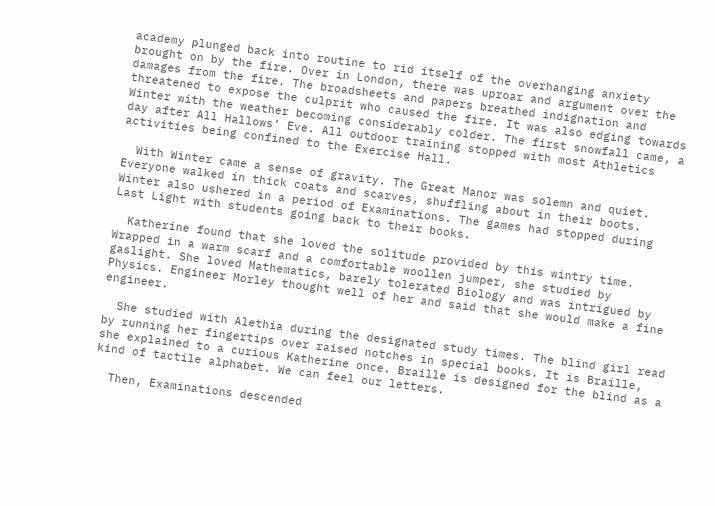academy plunged back into routine to rid itself of the overhanging anxiety brought on by the fire. Over in London, there was uproar and argument over the damages from the fire. The broadsheets and papers breathed indignation and threatened to expose the culprit who caused the fire. It was also edging towards Winter with the weather becoming considerably colder. The first snowfall came, a day after All Hallows’ Eve. All outdoor training stopped with most Athletics activities being confined to the Exercise Hall.

  With Winter came a sense of gravity. The Great Manor was solemn and quiet. Everyone walked in thick coats and scarves, shuffling about in their boots. Winter also ushered in a period of Examinations. The games had stopped during Last Light with students going back to their books.

  Katherine found that she loved the solitude provided by this wintry time. Wrapped in a warm scarf and a comfortable woollen jumper, she studied by gaslight. She loved Mathematics, barely tolerated Biology and was intrigued by Physics. Engineer Morley thought well of her and said that she would make a fine engineer.

  She studied with Alethia during the designated study times. The blind girl read by running her fingertips over raised notches in special books. It is Braille, she explained to a curious Katherine once. Braille is designed for the blind as a kind of tactile alphabet. We can feel our letters.

  Then, Examinations descended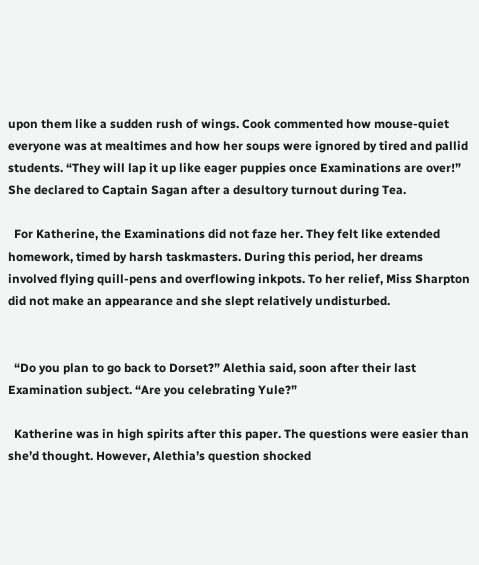upon them like a sudden rush of wings. Cook commented how mouse-quiet everyone was at mealtimes and how her soups were ignored by tired and pallid students. “They will lap it up like eager puppies once Examinations are over!” She declared to Captain Sagan after a desultory turnout during Tea.

  For Katherine, the Examinations did not faze her. They felt like extended homework, timed by harsh taskmasters. During this period, her dreams involved flying quill-pens and overflowing inkpots. To her relief, Miss Sharpton did not make an appearance and she slept relatively undisturbed.


  “Do you plan to go back to Dorset?” Alethia said, soon after their last Examination subject. “Are you celebrating Yule?”

  Katherine was in high spirits after this paper. The questions were easier than she’d thought. However, Alethia’s question shocked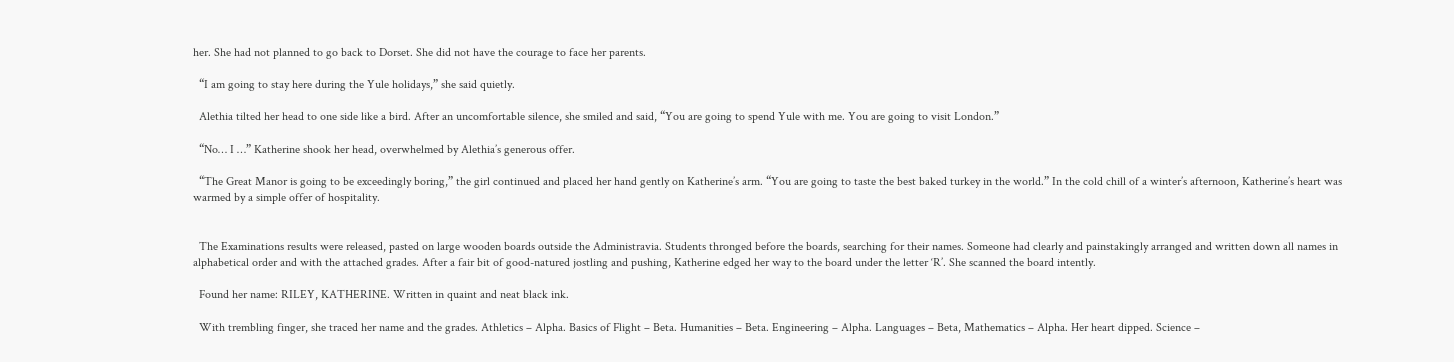her. She had not planned to go back to Dorset. She did not have the courage to face her parents.

  “I am going to stay here during the Yule holidays,” she said quietly.

  Alethia tilted her head to one side like a bird. After an uncomfortable silence, she smiled and said, “You are going to spend Yule with me. You are going to visit London.”

  “No… I …” Katherine shook her head, overwhelmed by Alethia’s generous offer.

  “The Great Manor is going to be exceedingly boring,” the girl continued and placed her hand gently on Katherine’s arm. “You are going to taste the best baked turkey in the world.” In the cold chill of a winter’s afternoon, Katherine’s heart was warmed by a simple offer of hospitality.


  The Examinations results were released, pasted on large wooden boards outside the Administravia. Students thronged before the boards, searching for their names. Someone had clearly and painstakingly arranged and written down all names in alphabetical order and with the attached grades. After a fair bit of good-natured jostling and pushing, Katherine edged her way to the board under the letter ‘R’. She scanned the board intently.

  Found her name: RILEY, KATHERINE. Written in quaint and neat black ink.

  With trembling finger, she traced her name and the grades. Athletics – Alpha. Basics of Flight – Beta. Humanities – Beta. Engineering – Alpha. Languages – Beta, Mathematics – Alpha. Her heart dipped. Science –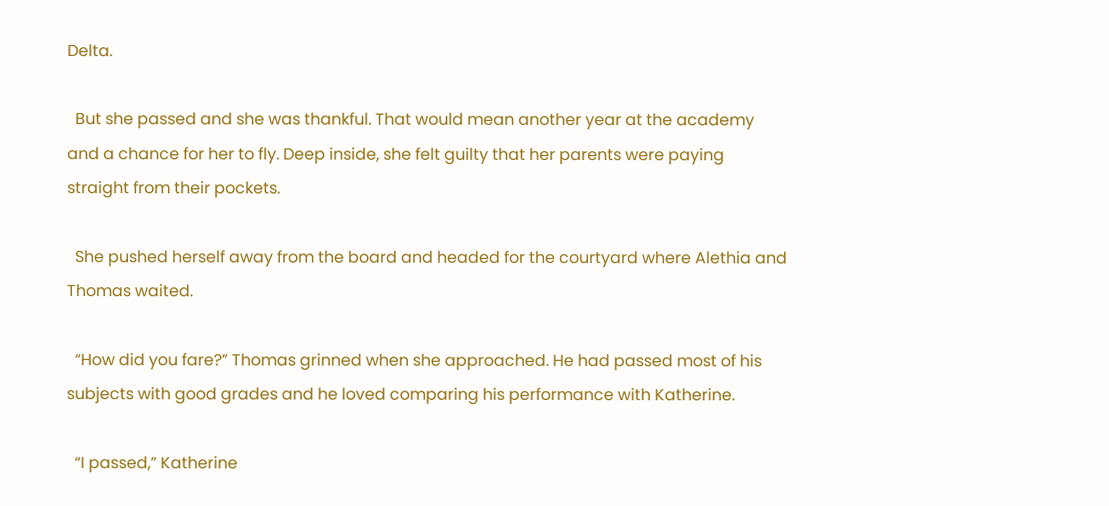Delta.

  But she passed and she was thankful. That would mean another year at the academy and a chance for her to fly. Deep inside, she felt guilty that her parents were paying straight from their pockets.

  She pushed herself away from the board and headed for the courtyard where Alethia and Thomas waited.

  “How did you fare?” Thomas grinned when she approached. He had passed most of his subjects with good grades and he loved comparing his performance with Katherine.

  “I passed,” Katherine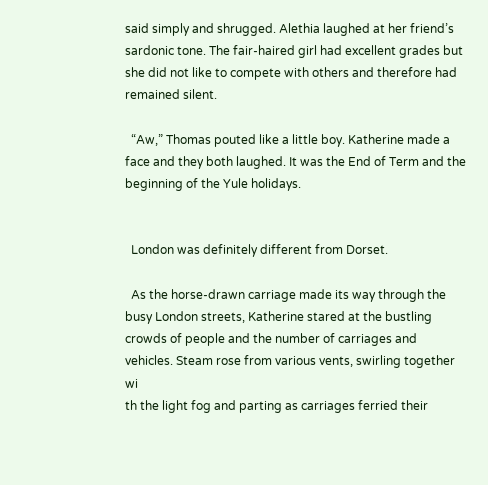said simply and shrugged. Alethia laughed at her friend’s sardonic tone. The fair-haired girl had excellent grades but she did not like to compete with others and therefore had remained silent.

  “Aw,” Thomas pouted like a little boy. Katherine made a face and they both laughed. It was the End of Term and the beginning of the Yule holidays.


  London was definitely different from Dorset.

  As the horse-drawn carriage made its way through the busy London streets, Katherine stared at the bustling crowds of people and the number of carriages and vehicles. Steam rose from various vents, swirling together wi
th the light fog and parting as carriages ferried their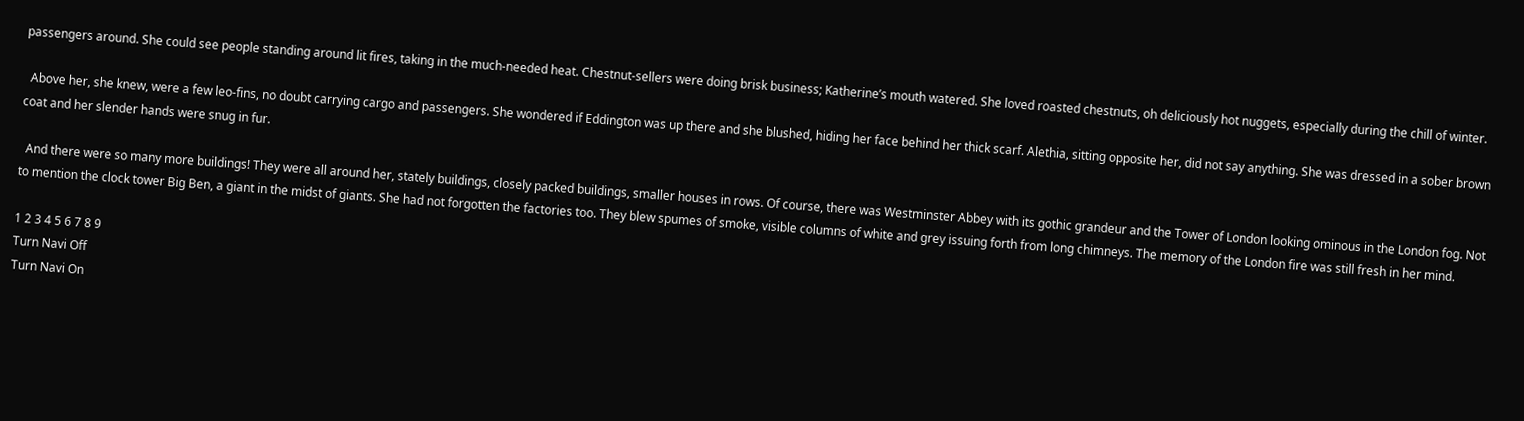passengers around. She could see people standing around lit fires, taking in the much-needed heat. Chestnut-sellers were doing brisk business; Katherine’s mouth watered. She loved roasted chestnuts, oh deliciously hot nuggets, especially during the chill of winter.

  Above her, she knew, were a few leo-fins, no doubt carrying cargo and passengers. She wondered if Eddington was up there and she blushed, hiding her face behind her thick scarf. Alethia, sitting opposite her, did not say anything. She was dressed in a sober brown coat and her slender hands were snug in fur.

  And there were so many more buildings! They were all around her, stately buildings, closely packed buildings, smaller houses in rows. Of course, there was Westminster Abbey with its gothic grandeur and the Tower of London looking ominous in the London fog. Not to mention the clock tower Big Ben, a giant in the midst of giants. She had not forgotten the factories too. They blew spumes of smoke, visible columns of white and grey issuing forth from long chimneys. The memory of the London fire was still fresh in her mind.

1 2 3 4 5 6 7 8 9
Turn Navi Off
Turn Navi On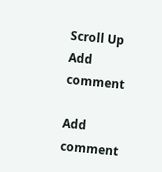Scroll Up
Add comment

Add comment